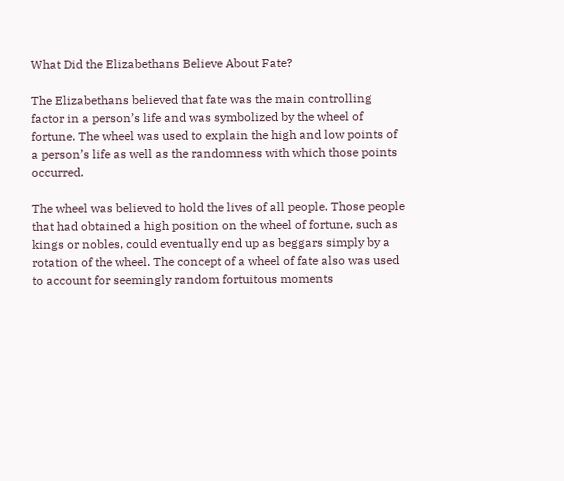What Did the Elizabethans Believe About Fate?

The Elizabethans believed that fate was the main controlling factor in a person’s life and was symbolized by the wheel of fortune. The wheel was used to explain the high and low points of a person’s life as well as the randomness with which those points occurred.

The wheel was believed to hold the lives of all people. Those people that had obtained a high position on the wheel of fortune, such as kings or nobles, could eventually end up as beggars simply by a rotation of the wheel. The concept of a wheel of fate also was used to account for seemingly random fortuitous moments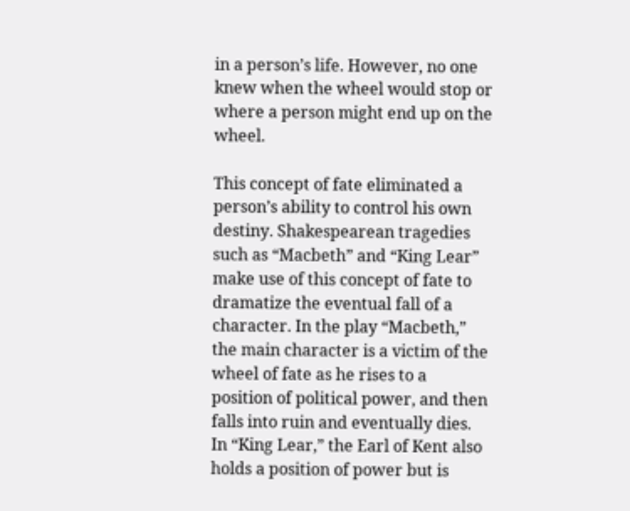in a person’s life. However, no one knew when the wheel would stop or where a person might end up on the wheel.

This concept of fate eliminated a person’s ability to control his own destiny. Shakespearean tragedies such as “Macbeth” and “King Lear” make use of this concept of fate to dramatize the eventual fall of a character. In the play “Macbeth,” the main character is a victim of the wheel of fate as he rises to a position of political power, and then falls into ruin and eventually dies. In “King Lear,” the Earl of Kent also holds a position of power but is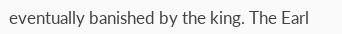eventually banished by the king. The Earl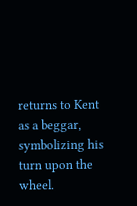returns to Kent as a beggar, symbolizing his turn upon the wheel.